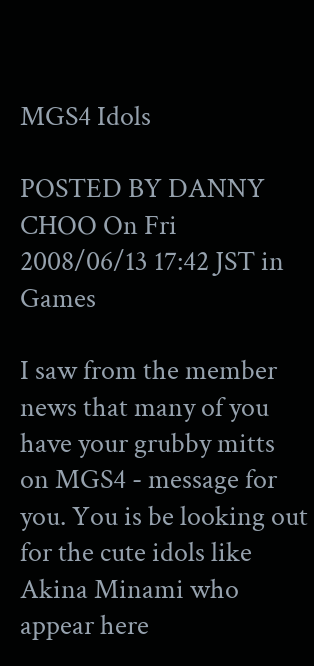MGS4 Idols

POSTED BY DANNY CHOO On Fri 2008/06/13 17:42 JST in Games

I saw from the member news that many of you have your grubby mitts on MGS4 - message for you. You is be looking out for the cute idols like Akina Minami who appear here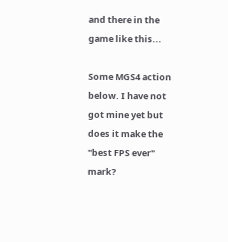and there in the game like this...

Some MGS4 action below. I have not got mine yet but does it make the "best FPS ever" mark?